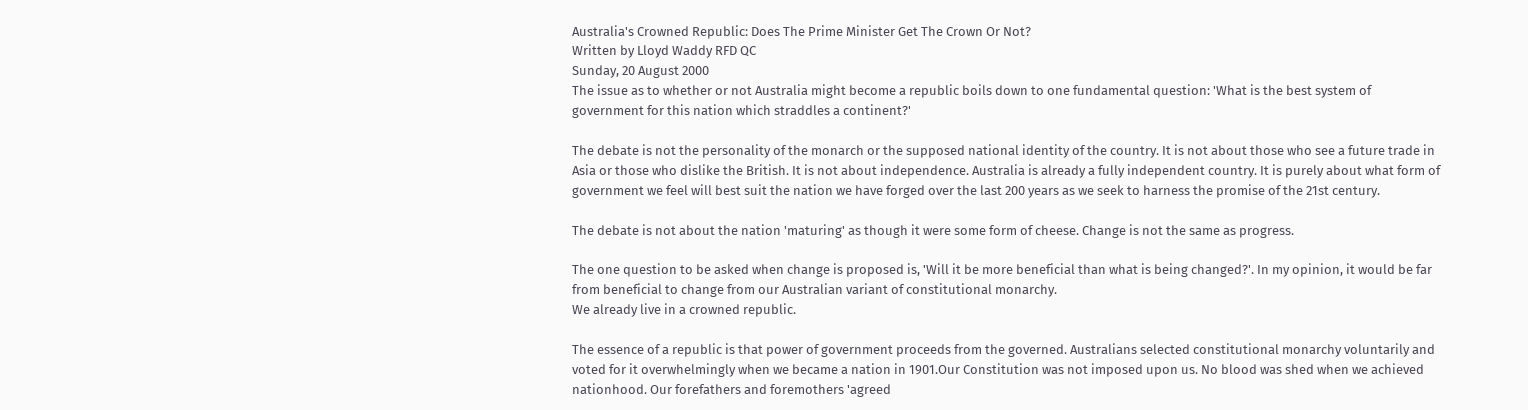Australia's Crowned Republic: Does The Prime Minister Get The Crown Or Not?
Written by Lloyd Waddy RFD QC
Sunday, 20 August 2000
The issue as to whether or not Australia might become a republic boils down to one fundamental question: 'What is the best system of government for this nation which straddles a continent?'

The debate is not the personality of the monarch or the supposed national identity of the country. It is not about those who see a future trade in Asia or those who dislike the British. It is not about independence. Australia is already a fully independent country. It is purely about what form of government we feel will best suit the nation we have forged over the last 200 years as we seek to harness the promise of the 21st century.

The debate is not about the nation 'maturing' as though it were some form of cheese. Change is not the same as progress.

The one question to be asked when change is proposed is, 'Will it be more beneficial than what is being changed?'. In my opinion, it would be far from beneficial to change from our Australian variant of constitutional monarchy.
We already live in a crowned republic.

The essence of a republic is that power of government proceeds from the governed. Australians selected constitutional monarchy voluntarily and voted for it overwhelmingly when we became a nation in 1901.Our Constitution was not imposed upon us. No blood was shed when we achieved nationhood. Our forefathers and foremothers 'agreed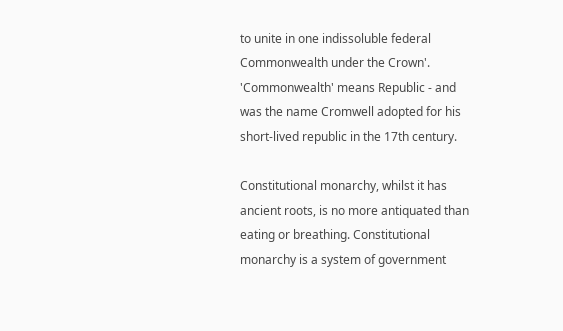to unite in one indissoluble federal Commonwealth under the Crown'. 'Commonwealth' means Republic - and was the name Cromwell adopted for his short-lived republic in the 17th century.

Constitutional monarchy, whilst it has ancient roots, is no more antiquated than eating or breathing. Constitutional monarchy is a system of government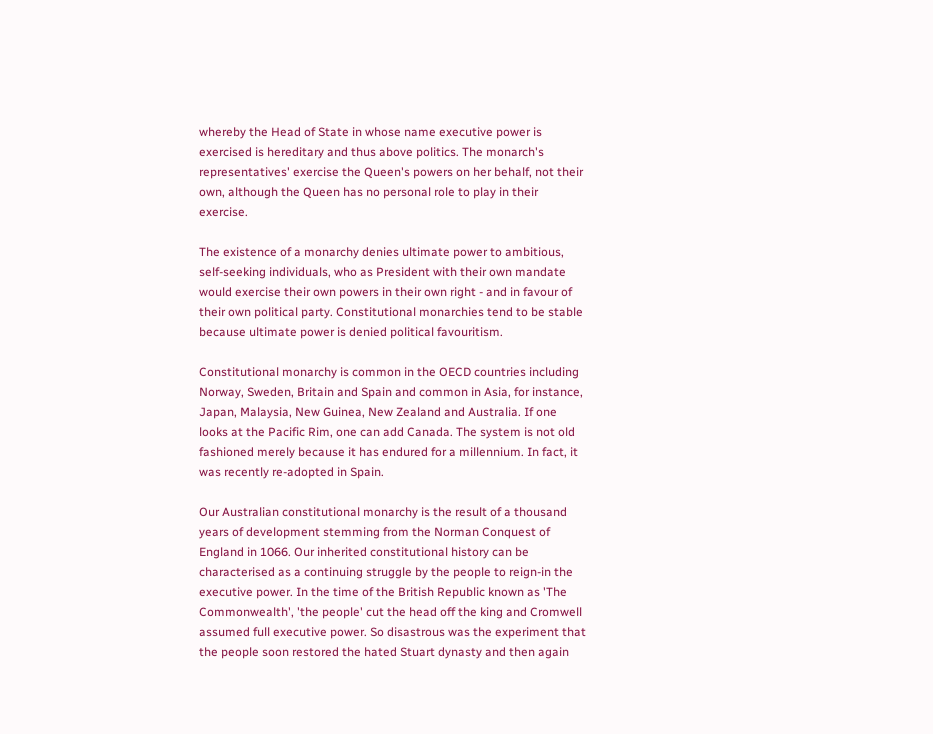whereby the Head of State in whose name executive power is exercised is hereditary and thus above politics. The monarch's representatives' exercise the Queen's powers on her behalf, not their own, although the Queen has no personal role to play in their exercise.

The existence of a monarchy denies ultimate power to ambitious, self-seeking individuals, who as President with their own mandate would exercise their own powers in their own right - and in favour of their own political party. Constitutional monarchies tend to be stable because ultimate power is denied political favouritism.

Constitutional monarchy is common in the OECD countries including Norway, Sweden, Britain and Spain and common in Asia, for instance, Japan, Malaysia, New Guinea, New Zealand and Australia. If one looks at the Pacific Rim, one can add Canada. The system is not old fashioned merely because it has endured for a millennium. In fact, it was recently re-adopted in Spain.

Our Australian constitutional monarchy is the result of a thousand years of development stemming from the Norman Conquest of England in 1066. Our inherited constitutional history can be characterised as a continuing struggle by the people to reign-in the executive power. In the time of the British Republic known as 'The Commonwealth', 'the people' cut the head off the king and Cromwell assumed full executive power. So disastrous was the experiment that the people soon restored the hated Stuart dynasty and then again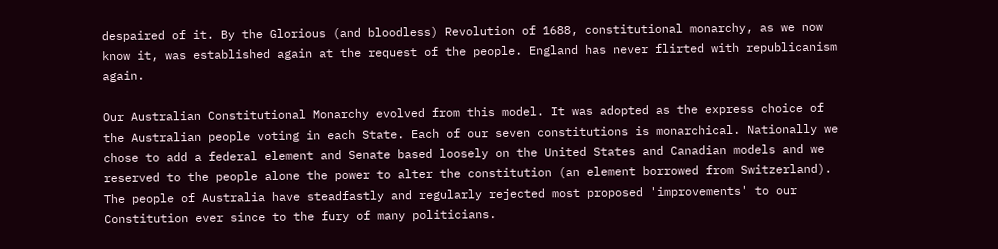despaired of it. By the Glorious (and bloodless) Revolution of 1688, constitutional monarchy, as we now know it, was established again at the request of the people. England has never flirted with republicanism again.

Our Australian Constitutional Monarchy evolved from this model. It was adopted as the express choice of the Australian people voting in each State. Each of our seven constitutions is monarchical. Nationally we chose to add a federal element and Senate based loosely on the United States and Canadian models and we reserved to the people alone the power to alter the constitution (an element borrowed from Switzerland). The people of Australia have steadfastly and regularly rejected most proposed 'improvements' to our Constitution ever since to the fury of many politicians.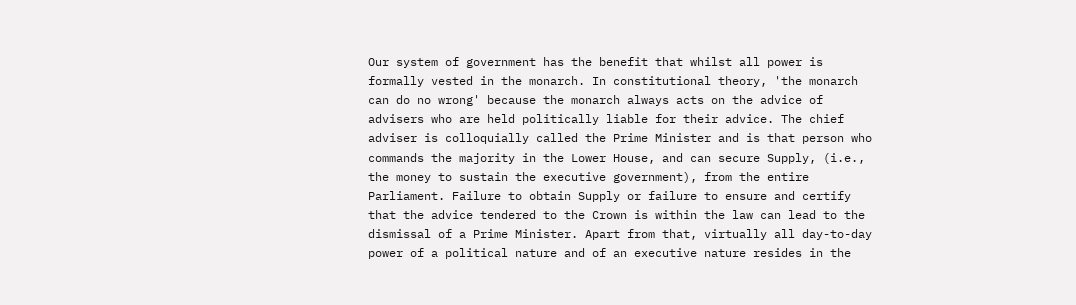Our system of government has the benefit that whilst all power is formally vested in the monarch. In constitutional theory, 'the monarch can do no wrong' because the monarch always acts on the advice of advisers who are held politically liable for their advice. The chief adviser is colloquially called the Prime Minister and is that person who commands the majority in the Lower House, and can secure Supply, (i.e., the money to sustain the executive government), from the entire Parliament. Failure to obtain Supply or failure to ensure and certify that the advice tendered to the Crown is within the law can lead to the dismissal of a Prime Minister. Apart from that, virtually all day-to-day power of a political nature and of an executive nature resides in the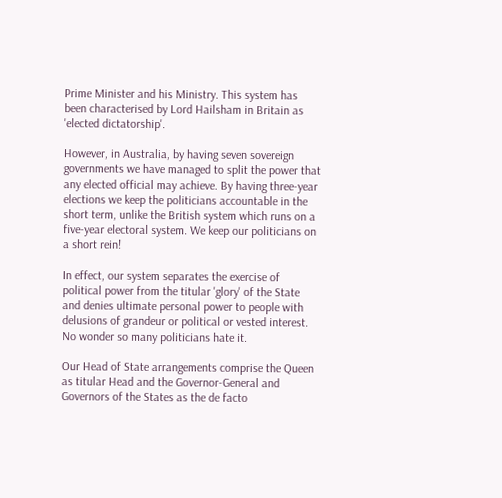Prime Minister and his Ministry. This system has been characterised by Lord Hailsham in Britain as 'elected dictatorship'.

However, in Australia, by having seven sovereign governments we have managed to split the power that any elected official may achieve. By having three-year elections we keep the politicians accountable in the short term, unlike the British system which runs on a five-year electoral system. We keep our politicians on a short rein!

In effect, our system separates the exercise of political power from the titular 'glory' of the State and denies ultimate personal power to people with delusions of grandeur or political or vested interest. No wonder so many politicians hate it.

Our Head of State arrangements comprise the Queen as titular Head and the Governor-General and Governors of the States as the de facto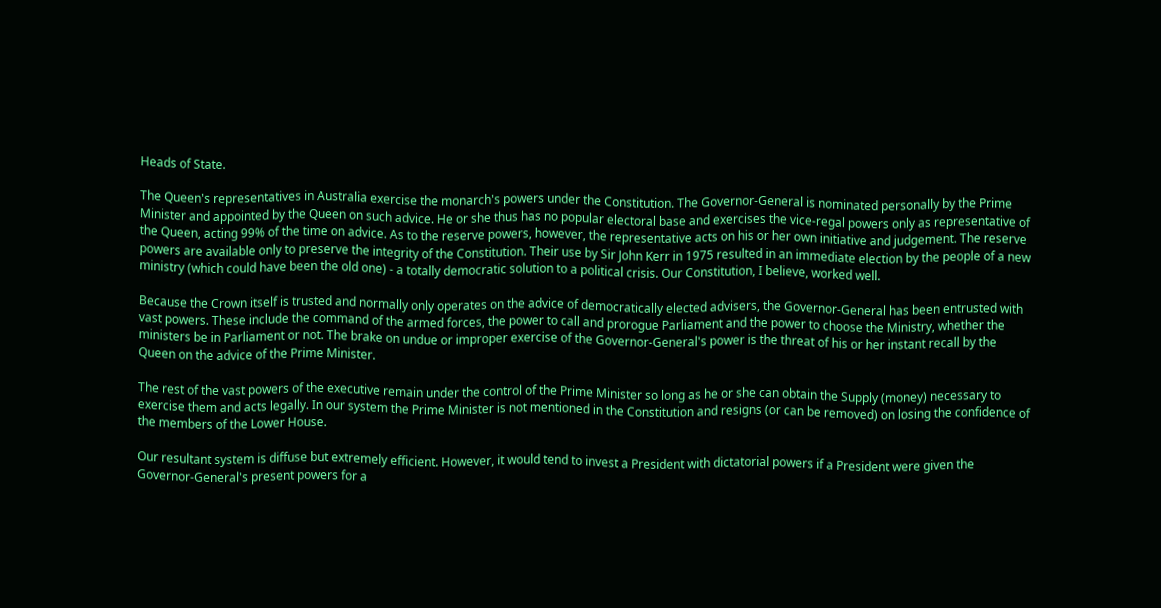Heads of State.

The Queen's representatives in Australia exercise the monarch's powers under the Constitution. The Governor-General is nominated personally by the Prime Minister and appointed by the Queen on such advice. He or she thus has no popular electoral base and exercises the vice-regal powers only as representative of the Queen, acting 99% of the time on advice. As to the reserve powers, however, the representative acts on his or her own initiative and judgement. The reserve powers are available only to preserve the integrity of the Constitution. Their use by Sir John Kerr in 1975 resulted in an immediate election by the people of a new ministry (which could have been the old one) - a totally democratic solution to a political crisis. Our Constitution, I believe, worked well.

Because the Crown itself is trusted and normally only operates on the advice of democratically elected advisers, the Governor-General has been entrusted with vast powers. These include the command of the armed forces, the power to call and prorogue Parliament and the power to choose the Ministry, whether the ministers be in Parliament or not. The brake on undue or improper exercise of the Governor-General's power is the threat of his or her instant recall by the Queen on the advice of the Prime Minister.

The rest of the vast powers of the executive remain under the control of the Prime Minister so long as he or she can obtain the Supply (money) necessary to exercise them and acts legally. In our system the Prime Minister is not mentioned in the Constitution and resigns (or can be removed) on losing the confidence of the members of the Lower House.

Our resultant system is diffuse but extremely efficient. However, it would tend to invest a President with dictatorial powers if a President were given the Governor-General's present powers for a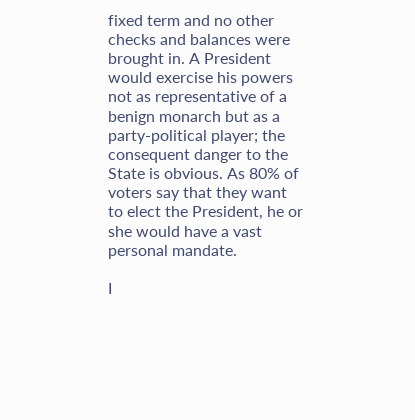fixed term and no other checks and balances were brought in. A President would exercise his powers not as representative of a benign monarch but as a party-political player; the consequent danger to the State is obvious. As 80% of voters say that they want to elect the President, he or she would have a vast personal mandate.

I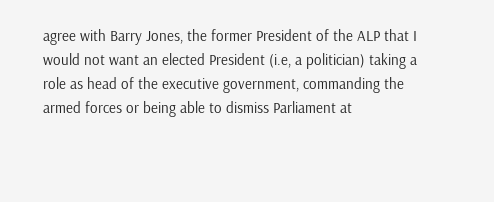agree with Barry Jones, the former President of the ALP that I would not want an elected President (i.e, a politician) taking a role as head of the executive government, commanding the armed forces or being able to dismiss Parliament at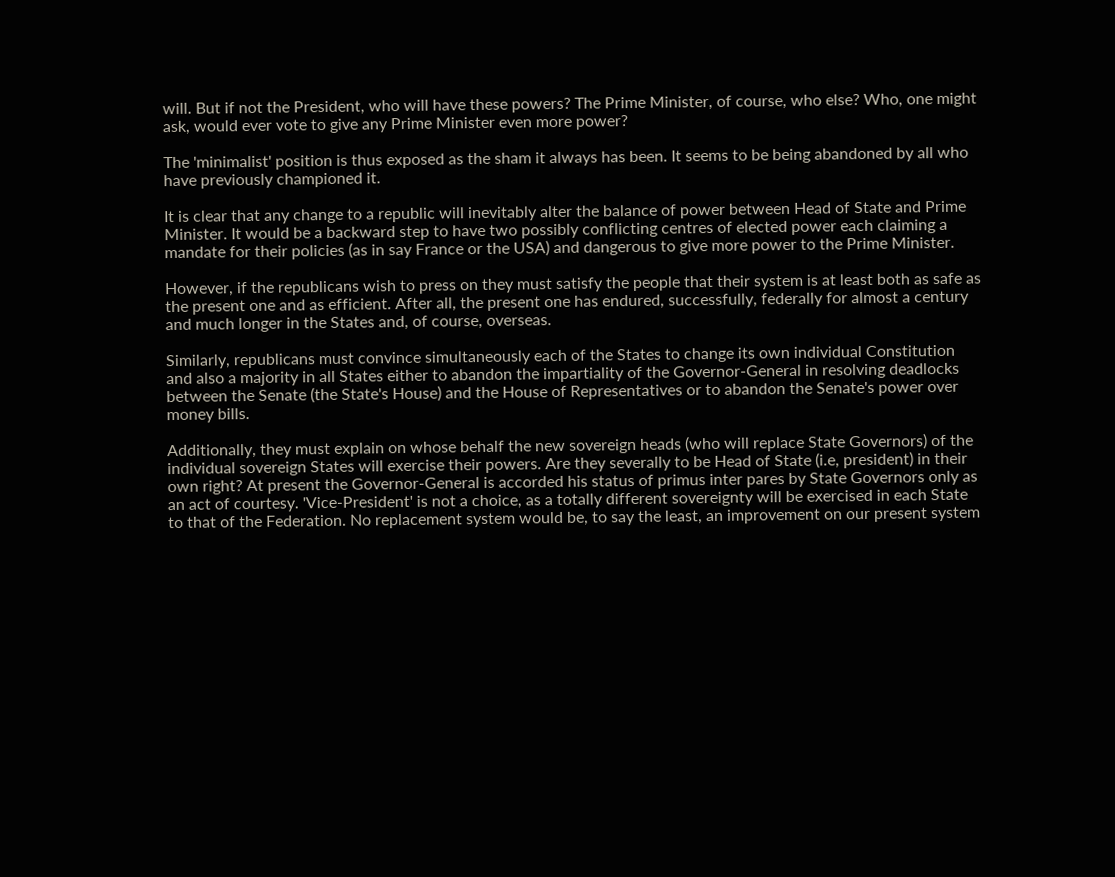will. But if not the President, who will have these powers? The Prime Minister, of course, who else? Who, one might ask, would ever vote to give any Prime Minister even more power?

The 'minimalist' position is thus exposed as the sham it always has been. It seems to be being abandoned by all who have previously championed it.

It is clear that any change to a republic will inevitably alter the balance of power between Head of State and Prime Minister. It would be a backward step to have two possibly conflicting centres of elected power each claiming a mandate for their policies (as in say France or the USA) and dangerous to give more power to the Prime Minister.

However, if the republicans wish to press on they must satisfy the people that their system is at least both as safe as the present one and as efficient. After all, the present one has endured, successfully, federally for almost a century and much longer in the States and, of course, overseas.

Similarly, republicans must convince simultaneously each of the States to change its own individual Constitution and also a majority in all States either to abandon the impartiality of the Governor-General in resolving deadlocks between the Senate (the State's House) and the House of Representatives or to abandon the Senate's power over money bills.

Additionally, they must explain on whose behalf the new sovereign heads (who will replace State Governors) of the individual sovereign States will exercise their powers. Are they severally to be Head of State (i.e, president) in their own right? At present the Governor-General is accorded his status of primus inter pares by State Governors only as an act of courtesy. 'Vice-President' is not a choice, as a totally different sovereignty will be exercised in each State to that of the Federation. No replacement system would be, to say the least, an improvement on our present system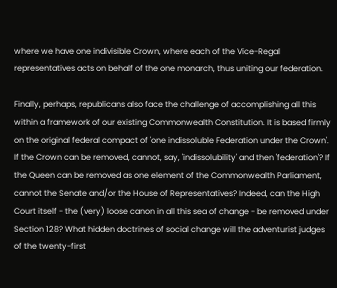where we have one indivisible Crown, where each of the Vice-Regal representatives acts on behalf of the one monarch, thus uniting our federation.

Finally, perhaps, republicans also face the challenge of accomplishing all this within a framework of our existing Commonwealth Constitution. It is based firmly on the original federal compact of 'one indissoluble Federation under the Crown'. If the Crown can be removed, cannot, say, 'indissolubility' and then 'federation'? If the Queen can be removed as one element of the Commonwealth Parliament, cannot the Senate and/or the House of Representatives? Indeed, can the High Court itself - the (very) loose canon in all this sea of change - be removed under Section 128? What hidden doctrines of social change will the adventurist judges of the twenty-first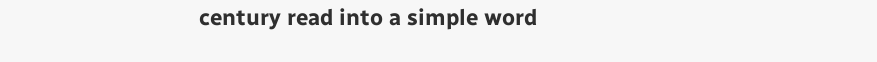century read into a simple word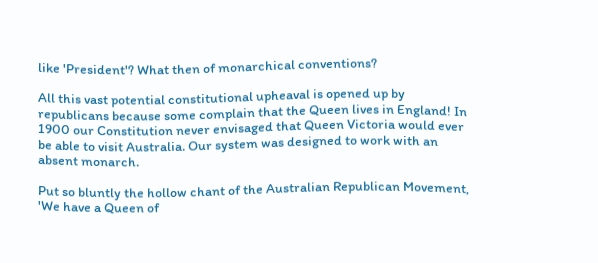like 'President'? What then of monarchical conventions?

All this vast potential constitutional upheaval is opened up by republicans because some complain that the Queen lives in England! In 1900 our Constitution never envisaged that Queen Victoria would ever be able to visit Australia. Our system was designed to work with an absent monarch.

Put so bluntly the hollow chant of the Australian Republican Movement, 'We have a Queen of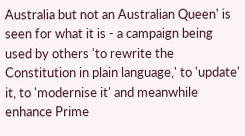Australia but not an Australian Queen' is seen for what it is - a campaign being used by others 'to rewrite the Constitution in plain language,' to 'update' it, to 'modernise it' and meanwhile enhance Prime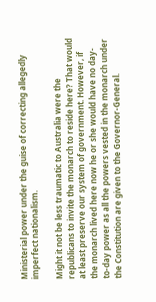Ministerial power under the guise of correcting allegedly imperfect nationalism.

Might it not be less traumatic to Australia were the republicans to invite the monarch to reside here? That would at least preserve our system of government. However, if the monarch lived here now he or she would have no day-to-day power as all the powers vested in the monarch under the Constitution are given to the Governor-General.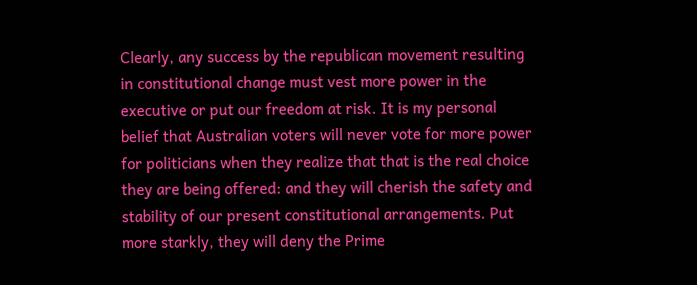Clearly, any success by the republican movement resulting in constitutional change must vest more power in the executive or put our freedom at risk. It is my personal belief that Australian voters will never vote for more power for politicians when they realize that that is the real choice they are being offered: and they will cherish the safety and stability of our present constitutional arrangements. Put more starkly, they will deny the Prime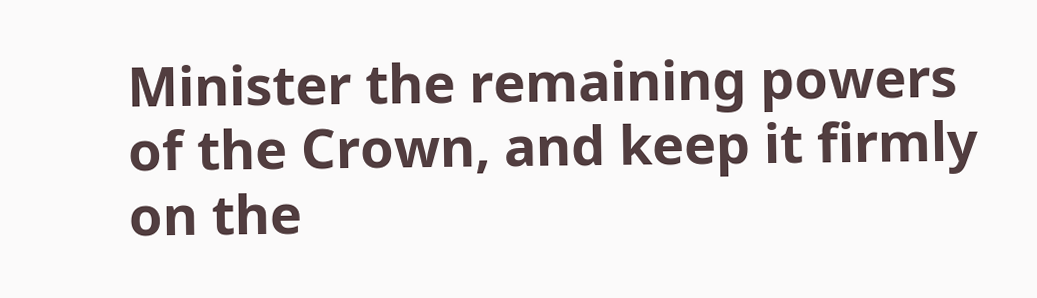Minister the remaining powers of the Crown, and keep it firmly on the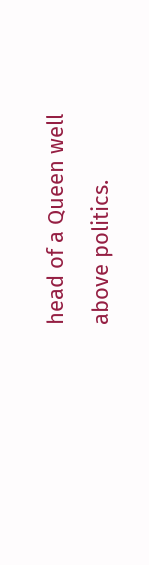head of a Queen well above politics.